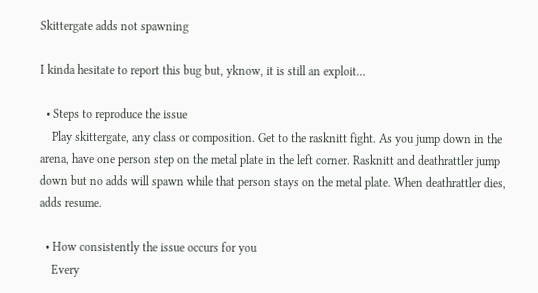Skittergate adds not spawning

I kinda hesitate to report this bug but, yknow, it is still an exploit…

  • Steps to reproduce the issue
    Play skittergate, any class or composition. Get to the rasknitt fight. As you jump down in the arena, have one person step on the metal plate in the left corner. Rasknitt and deathrattler jump down but no adds will spawn while that person stays on the metal plate. When deathrattler dies, adds resume.

  • How consistently the issue occurs for you
    Every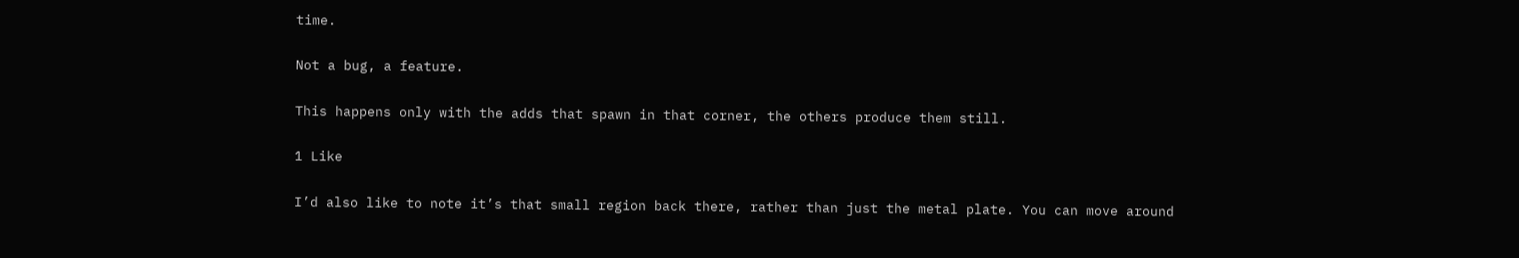time.

Not a bug, a feature.

This happens only with the adds that spawn in that corner, the others produce them still.

1 Like

I’d also like to note it’s that small region back there, rather than just the metal plate. You can move around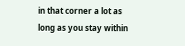in that corner a lot as long as you stay within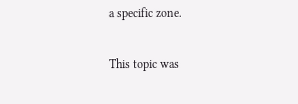a specific zone.

This topic was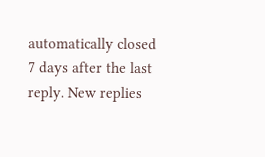automatically closed 7 days after the last reply. New replies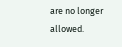are no longer allowed.